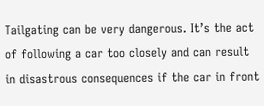Tailgating can be very dangerous. It’s the act of following a car too closely and can result in disastrous consequences if the car in front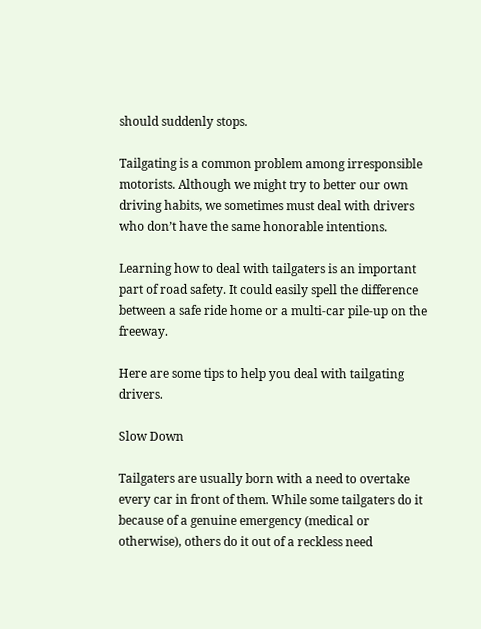should suddenly stops.

Tailgating is a common problem among irresponsible motorists. Although we might try to better our own driving habits, we sometimes must deal with drivers who don’t have the same honorable intentions.

Learning how to deal with tailgaters is an important part of road safety. It could easily spell the difference between a safe ride home or a multi-car pile-up on the freeway.

Here are some tips to help you deal with tailgating drivers.

Slow Down

Tailgaters are usually born with a need to overtake every car in front of them. While some tailgaters do it because of a genuine emergency (medical or otherwise), others do it out of a reckless need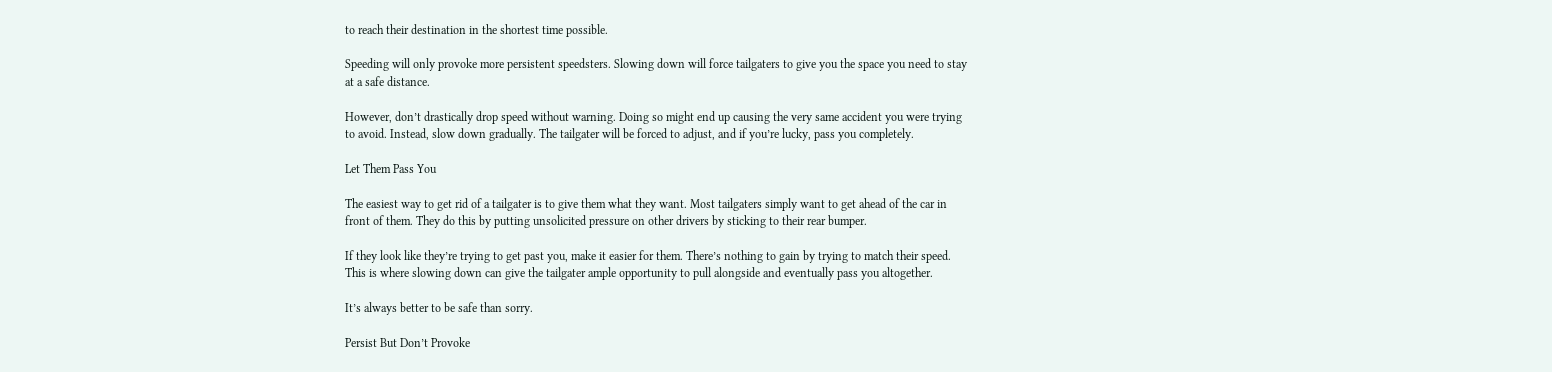to reach their destination in the shortest time possible.

Speeding will only provoke more persistent speedsters. Slowing down will force tailgaters to give you the space you need to stay at a safe distance.

However, don’t drastically drop speed without warning. Doing so might end up causing the very same accident you were trying to avoid. Instead, slow down gradually. The tailgater will be forced to adjust, and if you’re lucky, pass you completely.

Let Them Pass You

The easiest way to get rid of a tailgater is to give them what they want. Most tailgaters simply want to get ahead of the car in front of them. They do this by putting unsolicited pressure on other drivers by sticking to their rear bumper.

If they look like they’re trying to get past you, make it easier for them. There’s nothing to gain by trying to match their speed. This is where slowing down can give the tailgater ample opportunity to pull alongside and eventually pass you altogether.

It’s always better to be safe than sorry.

Persist But Don’t Provoke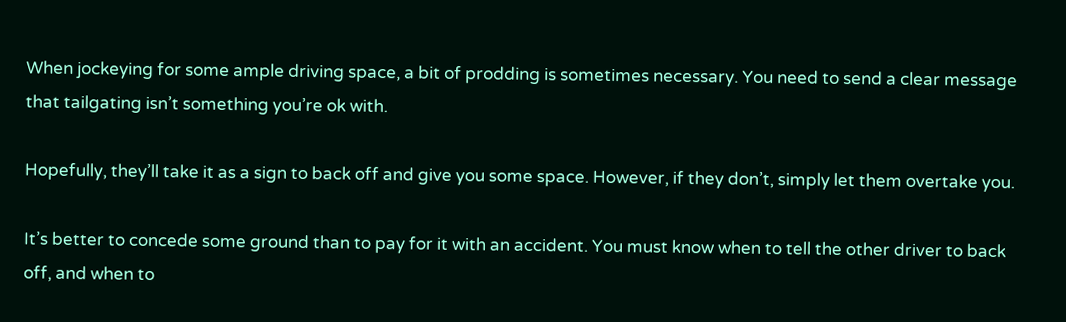When jockeying for some ample driving space, a bit of prodding is sometimes necessary. You need to send a clear message that tailgating isn’t something you’re ok with.

Hopefully, they’ll take it as a sign to back off and give you some space. However, if they don’t, simply let them overtake you.

It’s better to concede some ground than to pay for it with an accident. You must know when to tell the other driver to back off, and when to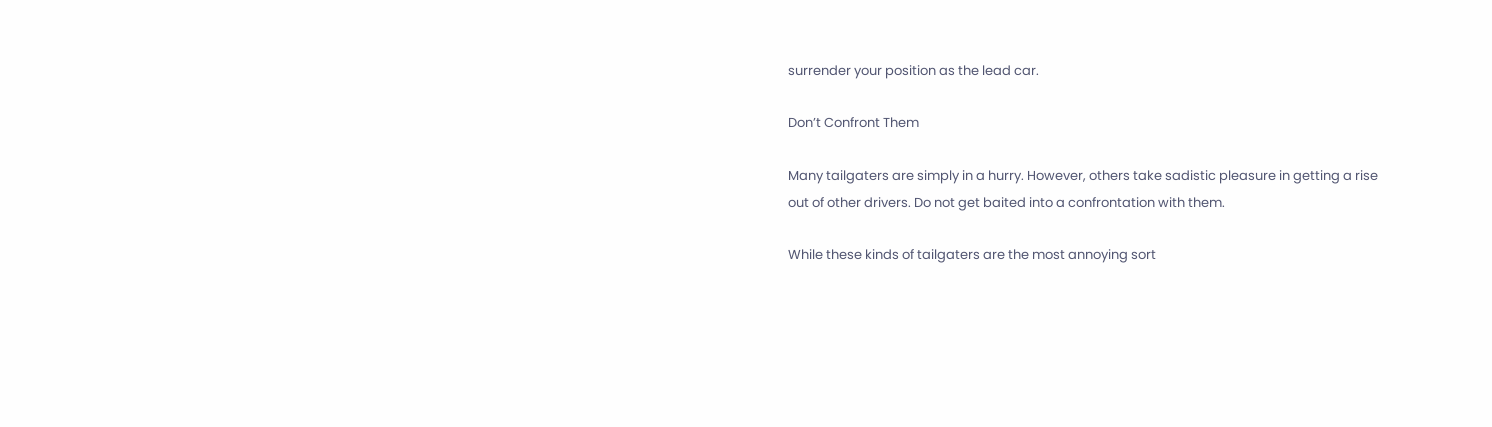surrender your position as the lead car.

Don’t Confront Them

Many tailgaters are simply in a hurry. However, others take sadistic pleasure in getting a rise out of other drivers. Do not get baited into a confrontation with them.

While these kinds of tailgaters are the most annoying sort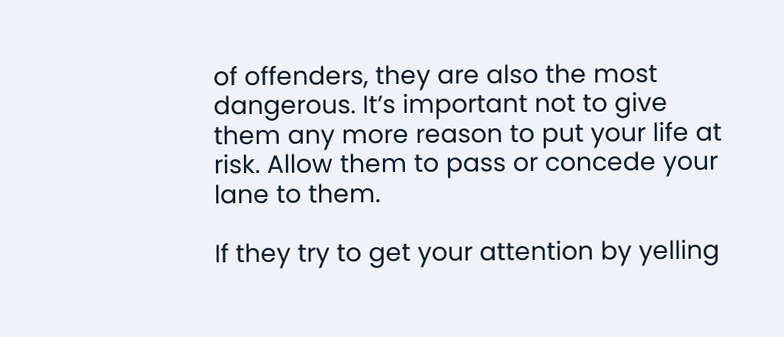of offenders, they are also the most dangerous. It’s important not to give them any more reason to put your life at risk. Allow them to pass or concede your lane to them.

If they try to get your attention by yelling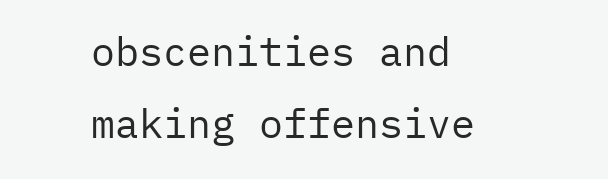obscenities and making offensive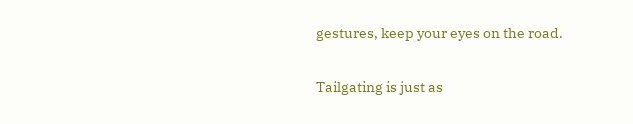gestures, keep your eyes on the road.

Tailgating is just as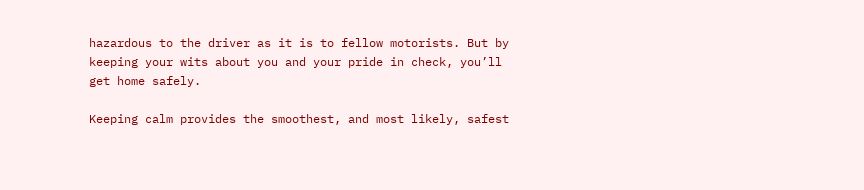hazardous to the driver as it is to fellow motorists. But by keeping your wits about you and your pride in check, you’ll get home safely.

Keeping calm provides the smoothest, and most likely, safest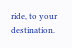ride, to your destination.